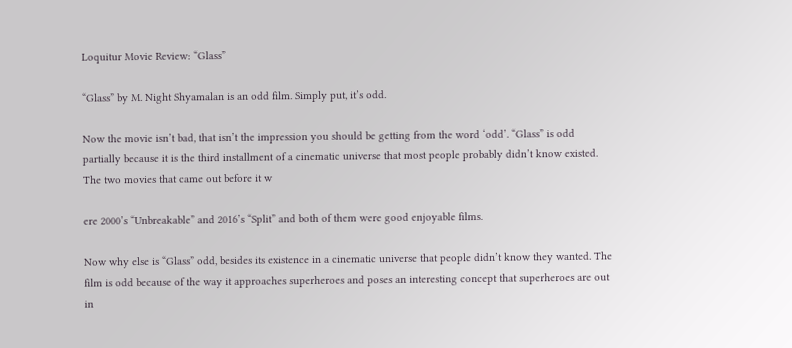Loquitur Movie Review: “Glass”

“Glass” by M. Night Shyamalan is an odd film. Simply put, it’s odd.

Now the movie isn’t bad, that isn’t the impression you should be getting from the word ‘odd’. “Glass” is odd partially because it is the third installment of a cinematic universe that most people probably didn’t know existed. The two movies that came out before it w

ere 2000’s “Unbreakable” and 2016’s “Split” and both of them were good enjoyable films.

Now why else is “Glass” odd, besides its existence in a cinematic universe that people didn’t know they wanted. The film is odd because of the way it approaches superheroes and poses an interesting concept that superheroes are out in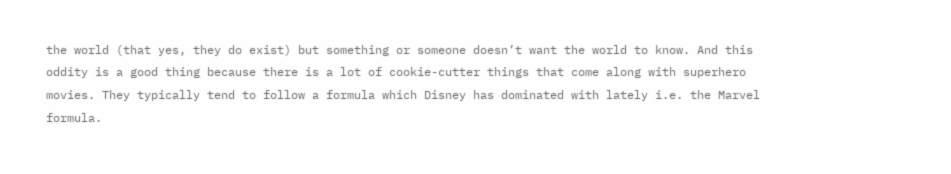the world (that yes, they do exist) but something or someone doesn’t want the world to know. And this oddity is a good thing because there is a lot of cookie-cutter things that come along with superhero movies. They typically tend to follow a formula which Disney has dominated with lately i.e. the Marvel formula.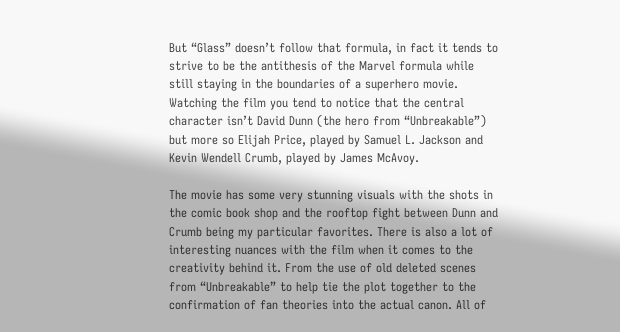But “Glass” doesn’t follow that formula, in fact it tends to strive to be the antithesis of the Marvel formula while still staying in the boundaries of a superhero movie. Watching the film you tend to notice that the central character isn’t David Dunn (the hero from “Unbreakable”) but more so Elijah Price, played by Samuel L. Jackson and Kevin Wendell Crumb, played by James McAvoy.

The movie has some very stunning visuals with the shots in the comic book shop and the rooftop fight between Dunn and Crumb being my particular favorites. There is also a lot of interesting nuances with the film when it comes to the creativity behind it. From the use of old deleted scenes from “Unbreakable” to help tie the plot together to the confirmation of fan theories into the actual canon. All of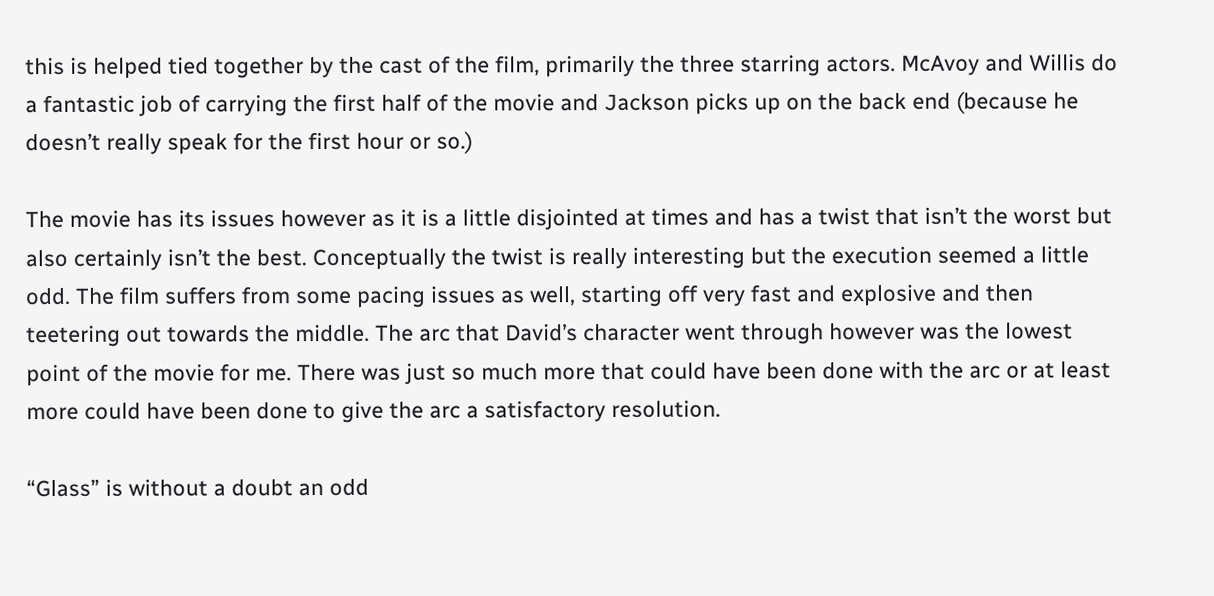this is helped tied together by the cast of the film, primarily the three starring actors. McAvoy and Willis do a fantastic job of carrying the first half of the movie and Jackson picks up on the back end (because he doesn’t really speak for the first hour or so.)

The movie has its issues however as it is a little disjointed at times and has a twist that isn’t the worst but also certainly isn’t the best. Conceptually the twist is really interesting but the execution seemed a little odd. The film suffers from some pacing issues as well, starting off very fast and explosive and then teetering out towards the middle. The arc that David’s character went through however was the lowest point of the movie for me. There was just so much more that could have been done with the arc or at least more could have been done to give the arc a satisfactory resolution.

“Glass” is without a doubt an odd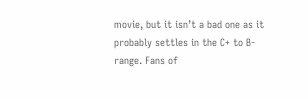movie, but it isn’t a bad one as it probably settles in the C+ to B- range. Fans of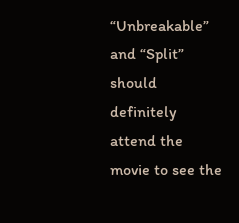“Unbreakable” and “Split” should definitely attend the movie to see the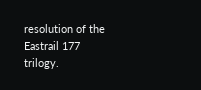resolution of the Eastrail 177 trilogy.